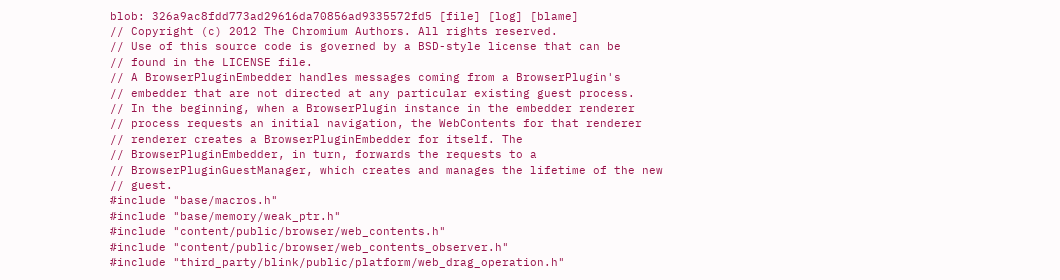blob: 326a9ac8fdd773ad29616da70856ad9335572fd5 [file] [log] [blame]
// Copyright (c) 2012 The Chromium Authors. All rights reserved.
// Use of this source code is governed by a BSD-style license that can be
// found in the LICENSE file.
// A BrowserPluginEmbedder handles messages coming from a BrowserPlugin's
// embedder that are not directed at any particular existing guest process.
// In the beginning, when a BrowserPlugin instance in the embedder renderer
// process requests an initial navigation, the WebContents for that renderer
// renderer creates a BrowserPluginEmbedder for itself. The
// BrowserPluginEmbedder, in turn, forwards the requests to a
// BrowserPluginGuestManager, which creates and manages the lifetime of the new
// guest.
#include "base/macros.h"
#include "base/memory/weak_ptr.h"
#include "content/public/browser/web_contents.h"
#include "content/public/browser/web_contents_observer.h"
#include "third_party/blink/public/platform/web_drag_operation.h"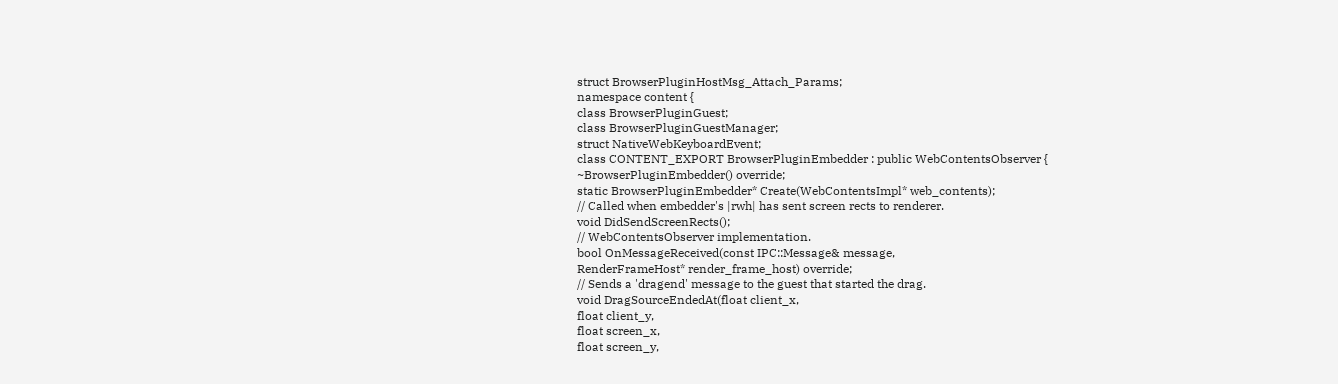struct BrowserPluginHostMsg_Attach_Params;
namespace content {
class BrowserPluginGuest;
class BrowserPluginGuestManager;
struct NativeWebKeyboardEvent;
class CONTENT_EXPORT BrowserPluginEmbedder : public WebContentsObserver {
~BrowserPluginEmbedder() override;
static BrowserPluginEmbedder* Create(WebContentsImpl* web_contents);
// Called when embedder's |rwh| has sent screen rects to renderer.
void DidSendScreenRects();
// WebContentsObserver implementation.
bool OnMessageReceived(const IPC::Message& message,
RenderFrameHost* render_frame_host) override;
// Sends a 'dragend' message to the guest that started the drag.
void DragSourceEndedAt(float client_x,
float client_y,
float screen_x,
float screen_y,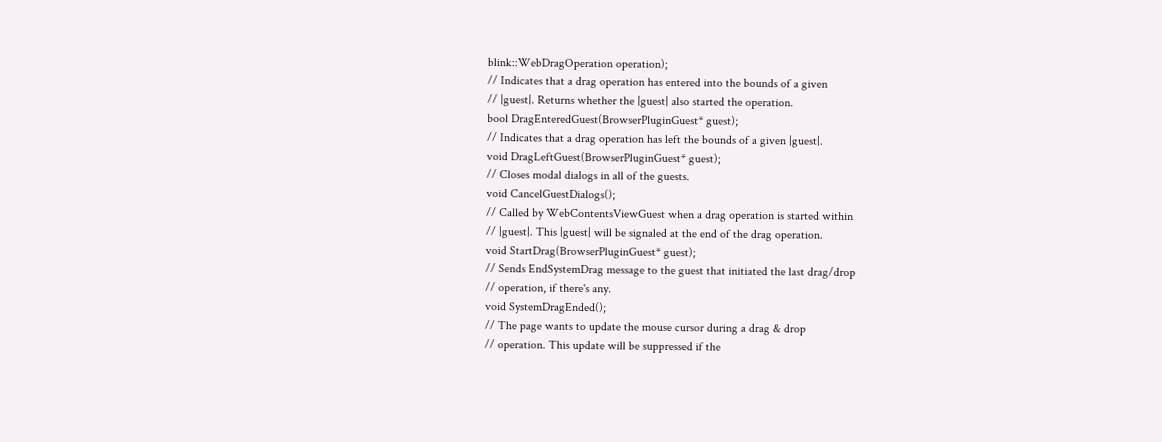blink::WebDragOperation operation);
// Indicates that a drag operation has entered into the bounds of a given
// |guest|. Returns whether the |guest| also started the operation.
bool DragEnteredGuest(BrowserPluginGuest* guest);
// Indicates that a drag operation has left the bounds of a given |guest|.
void DragLeftGuest(BrowserPluginGuest* guest);
// Closes modal dialogs in all of the guests.
void CancelGuestDialogs();
// Called by WebContentsViewGuest when a drag operation is started within
// |guest|. This |guest| will be signaled at the end of the drag operation.
void StartDrag(BrowserPluginGuest* guest);
// Sends EndSystemDrag message to the guest that initiated the last drag/drop
// operation, if there's any.
void SystemDragEnded();
// The page wants to update the mouse cursor during a drag & drop
// operation. This update will be suppressed if the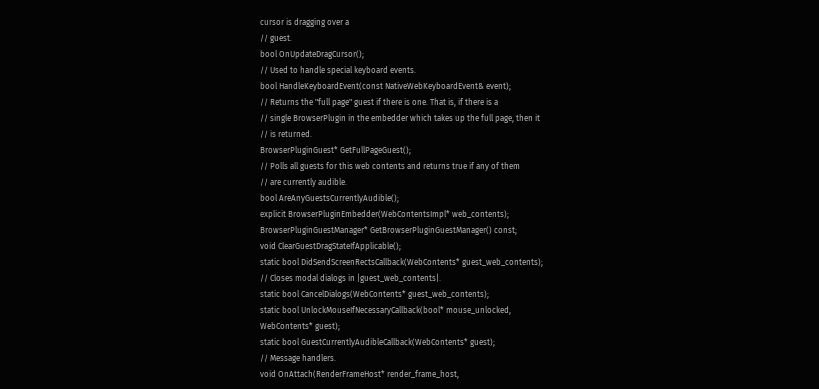cursor is dragging over a
// guest.
bool OnUpdateDragCursor();
// Used to handle special keyboard events.
bool HandleKeyboardEvent(const NativeWebKeyboardEvent& event);
// Returns the "full page" guest if there is one. That is, if there is a
// single BrowserPlugin in the embedder which takes up the full page, then it
// is returned.
BrowserPluginGuest* GetFullPageGuest();
// Polls all guests for this web contents and returns true if any of them
// are currently audible.
bool AreAnyGuestsCurrentlyAudible();
explicit BrowserPluginEmbedder(WebContentsImpl* web_contents);
BrowserPluginGuestManager* GetBrowserPluginGuestManager() const;
void ClearGuestDragStateIfApplicable();
static bool DidSendScreenRectsCallback(WebContents* guest_web_contents);
// Closes modal dialogs in |guest_web_contents|.
static bool CancelDialogs(WebContents* guest_web_contents);
static bool UnlockMouseIfNecessaryCallback(bool* mouse_unlocked,
WebContents* guest);
static bool GuestCurrentlyAudibleCallback(WebContents* guest);
// Message handlers.
void OnAttach(RenderFrameHost* render_frame_host,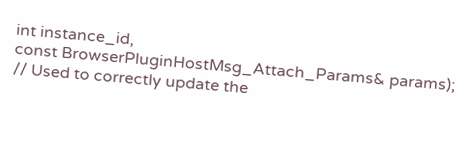int instance_id,
const BrowserPluginHostMsg_Attach_Params& params);
// Used to correctly update the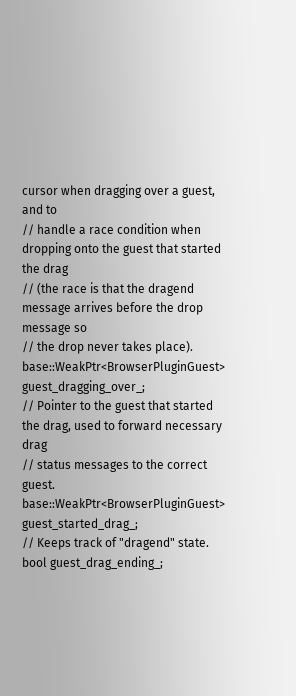cursor when dragging over a guest, and to
// handle a race condition when dropping onto the guest that started the drag
// (the race is that the dragend message arrives before the drop message so
// the drop never takes place).
base::WeakPtr<BrowserPluginGuest> guest_dragging_over_;
// Pointer to the guest that started the drag, used to forward necessary drag
// status messages to the correct guest.
base::WeakPtr<BrowserPluginGuest> guest_started_drag_;
// Keeps track of "dragend" state.
bool guest_drag_ending_;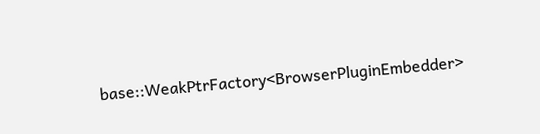base::WeakPtrFactory<BrowserPluginEmbedder>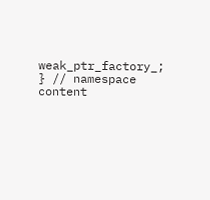weak_ptr_factory_;
} // namespace content